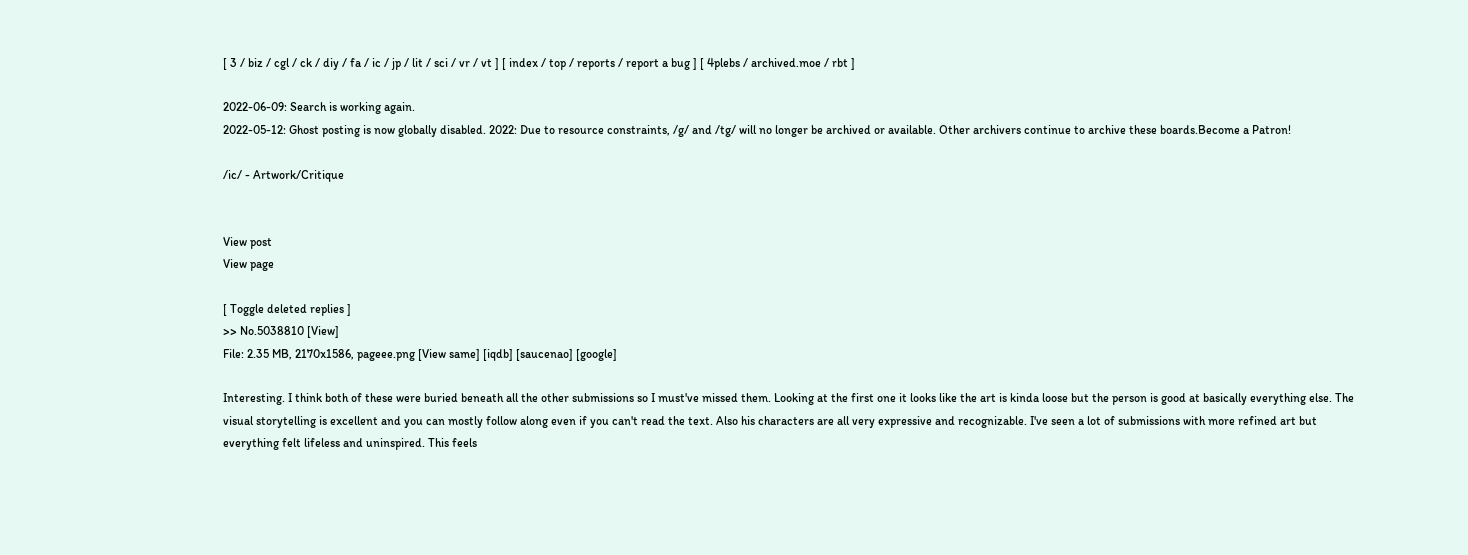[ 3 / biz / cgl / ck / diy / fa / ic / jp / lit / sci / vr / vt ] [ index / top / reports / report a bug ] [ 4plebs / archived.moe / rbt ]

2022-06-09: Search is working again.
2022-05-12: Ghost posting is now globally disabled. 2022: Due to resource constraints, /g/ and /tg/ will no longer be archived or available. Other archivers continue to archive these boards.Become a Patron!

/ic/ - Artwork/Critique


View post
View page

[ Toggle deleted replies ]
>> No.5038810 [View]
File: 2.35 MB, 2170x1586, pageee.png [View same] [iqdb] [saucenao] [google]

Interesting. I think both of these were buried beneath all the other submissions so I must've missed them. Looking at the first one it looks like the art is kinda loose but the person is good at basically everything else. The visual storytelling is excellent and you can mostly follow along even if you can't read the text. Also his characters are all very expressive and recognizable. I've seen a lot of submissions with more refined art but everything felt lifeless and uninspired. This feels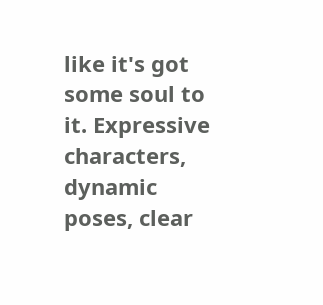like it's got some soul to it. Expressive characters, dynamic poses, clear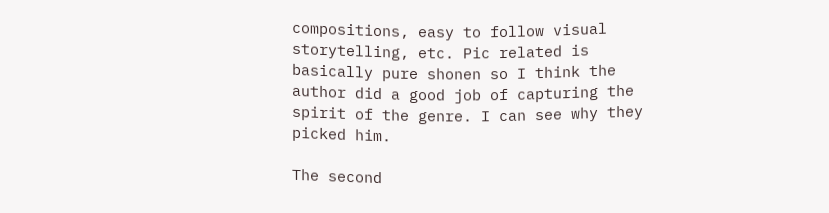compositions, easy to follow visual storytelling, etc. Pic related is basically pure shonen so I think the author did a good job of capturing the spirit of the genre. I can see why they picked him.

The second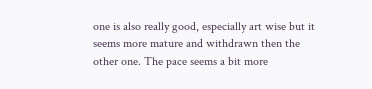one is also really good, especially art wise but it seems more mature and withdrawn then the other one. The pace seems a bit more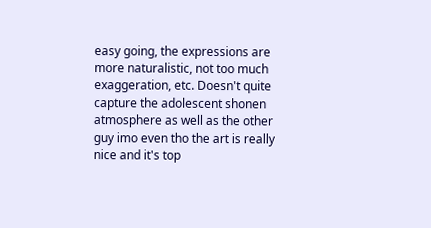easy going, the expressions are more naturalistic, not too much exaggeration, etc. Doesn't quite capture the adolescent shonen atmosphere as well as the other guy imo even tho the art is really nice and it's top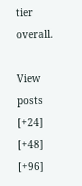tier overall.

View posts [+24] [+48] [+96]